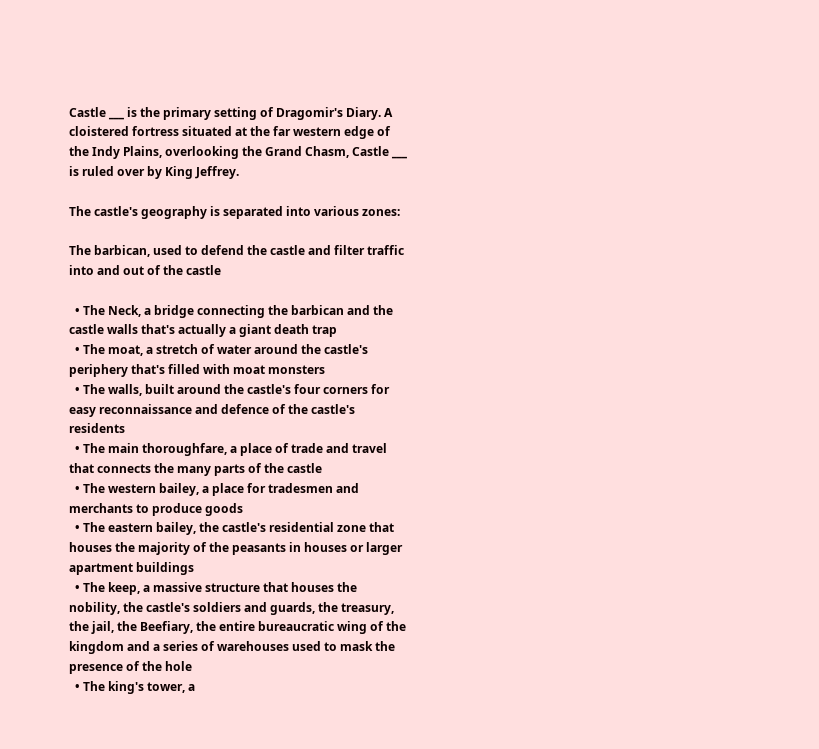Castle ___ is the primary setting of Dragomir's Diary. A cloistered fortress situated at the far western edge of the Indy Plains, overlooking the Grand Chasm, Castle ___ is ruled over by King Jeffrey.

The castle's geography is separated into various zones:

The barbican, used to defend the castle and filter traffic into and out of the castle

  • The Neck, a bridge connecting the barbican and the castle walls that's actually a giant death trap
  • The moat, a stretch of water around the castle's periphery that's filled with moat monsters
  • The walls, built around the castle's four corners for easy reconnaissance and defence of the castle's residents
  • The main thoroughfare, a place of trade and travel that connects the many parts of the castle
  • The western bailey, a place for tradesmen and merchants to produce goods
  • The eastern bailey, the castle's residential zone that houses the majority of the peasants in houses or larger apartment buildings
  • The keep, a massive structure that houses the nobility, the castle's soldiers and guards, the treasury, the jail, the Beefiary, the entire bureaucratic wing of the kingdom and a series of warehouses used to mask the presence of the hole
  • The king's tower, a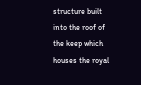structure built into the roof of the keep which houses the royal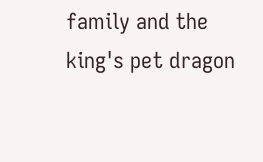family and the king's pet dragon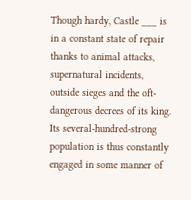Though hardy, Castle ___ is in a constant state of repair thanks to animal attacks, supernatural incidents, outside sieges and the oft-dangerous decrees of its king. Its several-hundred-strong population is thus constantly engaged in some manner of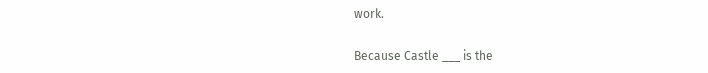work.

Because Castle ___ is the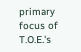primary focus of T.O.E.'s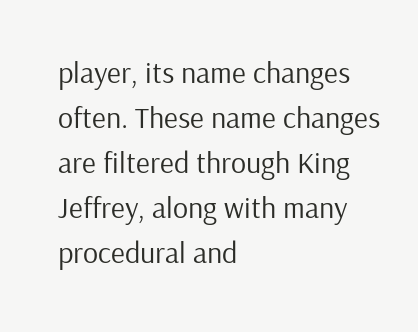player, its name changes often. These name changes are filtered through King Jeffrey, along with many procedural and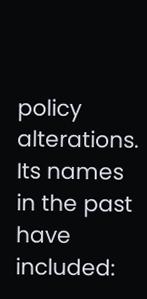policy alterations. Its names in the past have included: